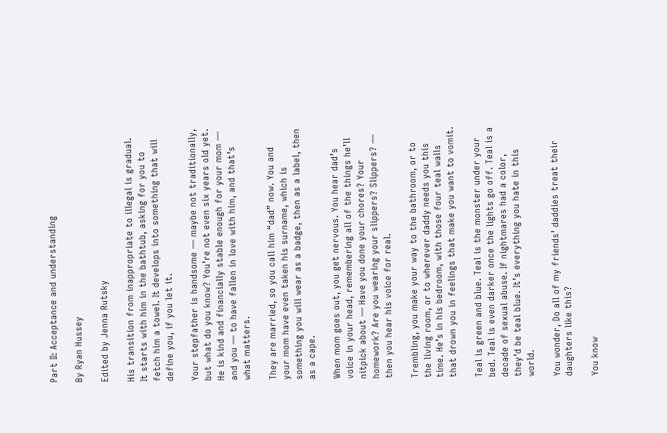Part II: Acceptance and understanding

By Ryan Hussey

Edited by Jenna Rutsky

His transition from inappropriate to illegal is gradual. It starts with him in the bathtub, asking for you to fetch him a towel. It develops into something that will define you, if you let it.

Your stepfather is handsome — maybe not traditionally, but what do you know? You’re not even six years old yet. He is kind and financially stable enough for your mom — and you — to have fallen in love with him, and that’s what matters.

They are married, so you call him “dad” now. You and your mom have even taken his surname, which is something you will wear as a badge, then as a label, then as a cape.

When mom goes out, you get nervous. You hear dad’s voice in your head, remembering all of the things he’ll nitpick about — Have you done your chores? Your homework? Are you wearing your slippers? Slippers? — then you hear his voice for real.

Trembling, you make your way to the bathroom, or to the living room, or to wherever daddy needs you this time. He’s in his bedroom, with those four teal walls that drown you in feelings that make you want to vomit.

Teal is green and blue. Teal is the monster under your bed. Teal is even darker once the lights go off. Teal is a decade of sexual abuse. If nightmares had a color, they’d be teal blue. It’s everything you hate in this world.

You wonder, Do all of my friends’ daddies treat their daughters like this?

You know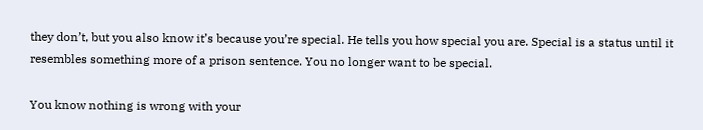they don’t, but you also know it’s because you’re special. He tells you how special you are. Special is a status until it resembles something more of a prison sentence. You no longer want to be special.

You know nothing is wrong with your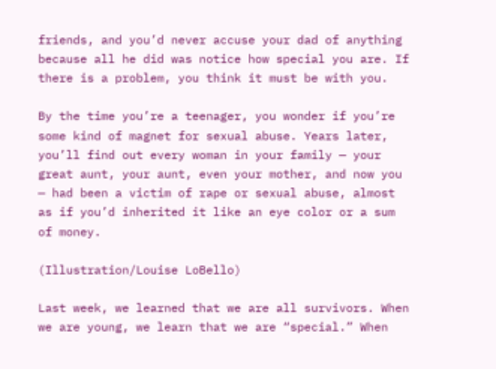friends, and you’d never accuse your dad of anything because all he did was notice how special you are. If there is a problem, you think it must be with you.

By the time you’re a teenager, you wonder if you’re some kind of magnet for sexual abuse. Years later, you’ll find out every woman in your family — your great aunt, your aunt, even your mother, and now you — had been a victim of rape or sexual abuse, almost as if you’d inherited it like an eye color or a sum of money.

(Illustration/Louise LoBello)

Last week, we learned that we are all survivors. When we are young, we learn that we are “special.” When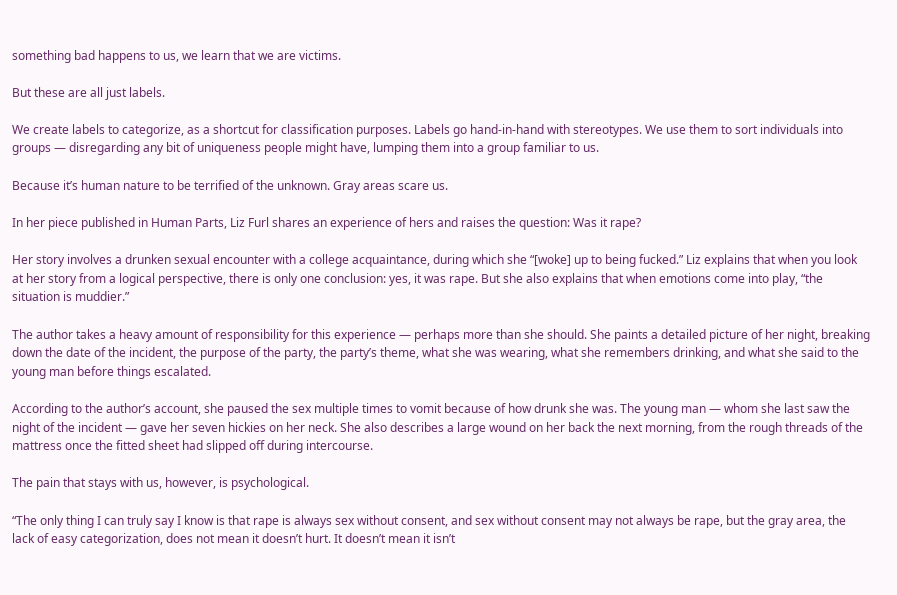something bad happens to us, we learn that we are victims.

But these are all just labels.

We create labels to categorize, as a shortcut for classification purposes. Labels go hand-in-hand with stereotypes. We use them to sort individuals into groups — disregarding any bit of uniqueness people might have, lumping them into a group familiar to us.

Because it’s human nature to be terrified of the unknown. Gray areas scare us.

In her piece published in Human Parts, Liz Furl shares an experience of hers and raises the question: Was it rape?

Her story involves a drunken sexual encounter with a college acquaintance, during which she “[woke] up to being fucked.” Liz explains that when you look at her story from a logical perspective, there is only one conclusion: yes, it was rape. But she also explains that when emotions come into play, “the situation is muddier.”

The author takes a heavy amount of responsibility for this experience — perhaps more than she should. She paints a detailed picture of her night, breaking down the date of the incident, the purpose of the party, the party’s theme, what she was wearing, what she remembers drinking, and what she said to the young man before things escalated.

According to the author’s account, she paused the sex multiple times to vomit because of how drunk she was. The young man — whom she last saw the night of the incident — gave her seven hickies on her neck. She also describes a large wound on her back the next morning, from the rough threads of the mattress once the fitted sheet had slipped off during intercourse.

The pain that stays with us, however, is psychological.

“The only thing I can truly say I know is that rape is always sex without consent, and sex without consent may not always be rape, but the gray area, the lack of easy categorization, does not mean it doesn’t hurt. It doesn’t mean it isn’t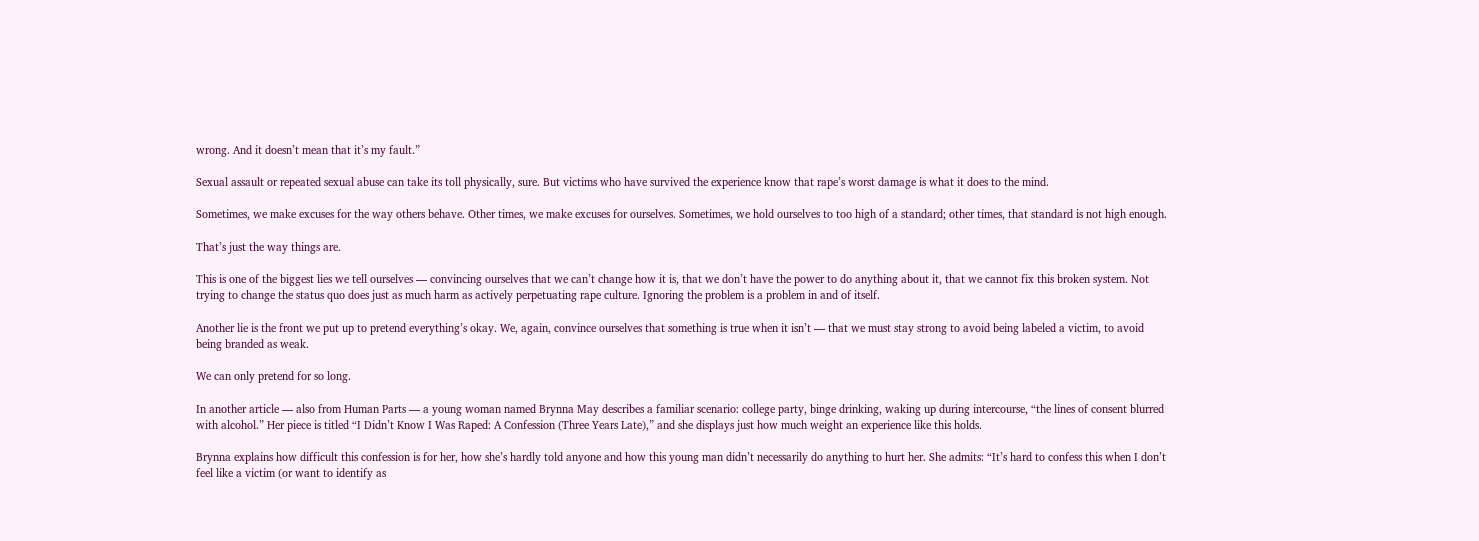wrong. And it doesn’t mean that it’s my fault.”

Sexual assault or repeated sexual abuse can take its toll physically, sure. But victims who have survived the experience know that rape’s worst damage is what it does to the mind.

Sometimes, we make excuses for the way others behave. Other times, we make excuses for ourselves. Sometimes, we hold ourselves to too high of a standard; other times, that standard is not high enough.

That’s just the way things are.

This is one of the biggest lies we tell ourselves — convincing ourselves that we can’t change how it is, that we don’t have the power to do anything about it, that we cannot fix this broken system. Not trying to change the status quo does just as much harm as actively perpetuating rape culture. Ignoring the problem is a problem in and of itself.

Another lie is the front we put up to pretend everything’s okay. We, again, convince ourselves that something is true when it isn’t — that we must stay strong to avoid being labeled a victim, to avoid being branded as weak.

We can only pretend for so long.

In another article — also from Human Parts — a young woman named Brynna May describes a familiar scenario: college party, binge drinking, waking up during intercourse, “the lines of consent blurred with alcohol.” Her piece is titled “I Didn’t Know I Was Raped: A Confession (Three Years Late),” and she displays just how much weight an experience like this holds.

Brynna explains how difficult this confession is for her, how she’s hardly told anyone and how this young man didn’t necessarily do anything to hurt her. She admits: “It’s hard to confess this when I don’t feel like a victim (or want to identify as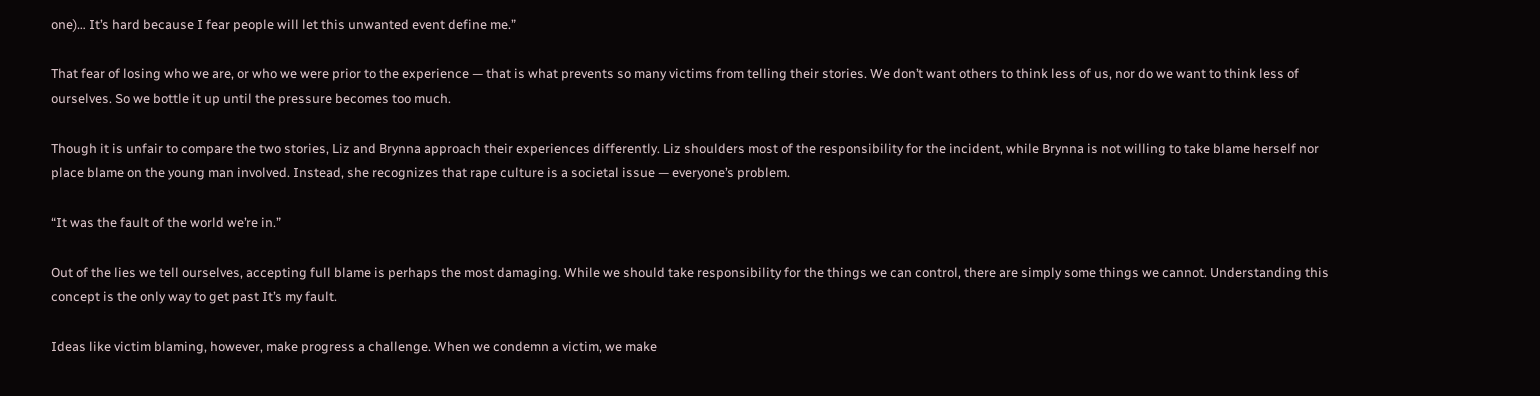one)… It’s hard because I fear people will let this unwanted event define me.”

That fear of losing who we are, or who we were prior to the experience — that is what prevents so many victims from telling their stories. We don’t want others to think less of us, nor do we want to think less of ourselves. So we bottle it up until the pressure becomes too much.

Though it is unfair to compare the two stories, Liz and Brynna approach their experiences differently. Liz shoulders most of the responsibility for the incident, while Brynna is not willing to take blame herself nor place blame on the young man involved. Instead, she recognizes that rape culture is a societal issue — everyone’s problem.

“It was the fault of the world we’re in.”

Out of the lies we tell ourselves, accepting full blame is perhaps the most damaging. While we should take responsibility for the things we can control, there are simply some things we cannot. Understanding this concept is the only way to get past It’s my fault.

Ideas like victim blaming, however, make progress a challenge. When we condemn a victim, we make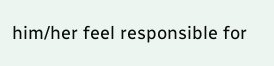him/her feel responsible for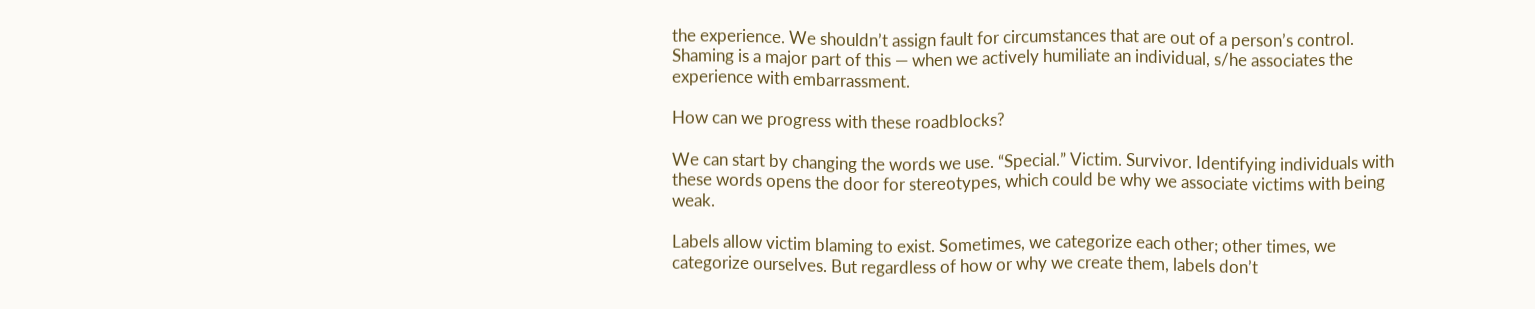the experience. We shouldn’t assign fault for circumstances that are out of a person’s control. Shaming is a major part of this — when we actively humiliate an individual, s/he associates the experience with embarrassment.

How can we progress with these roadblocks?

We can start by changing the words we use. “Special.” Victim. Survivor. Identifying individuals with these words opens the door for stereotypes, which could be why we associate victims with being weak.

Labels allow victim blaming to exist. Sometimes, we categorize each other; other times, we categorize ourselves. But regardless of how or why we create them, labels don’t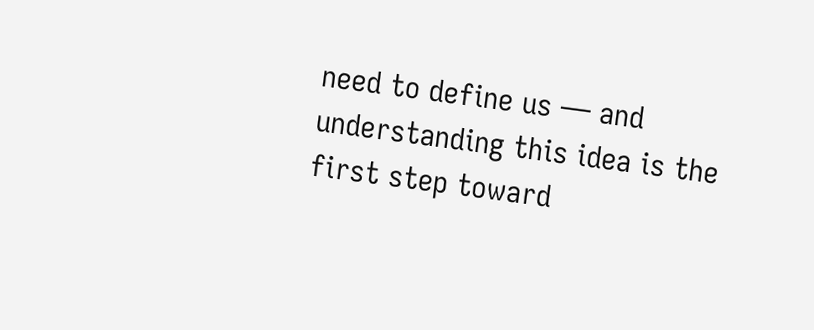need to define us — and understanding this idea is the first step toward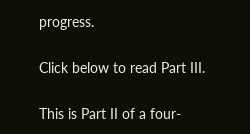progress.

Click below to read Part III.

This is Part II of a four-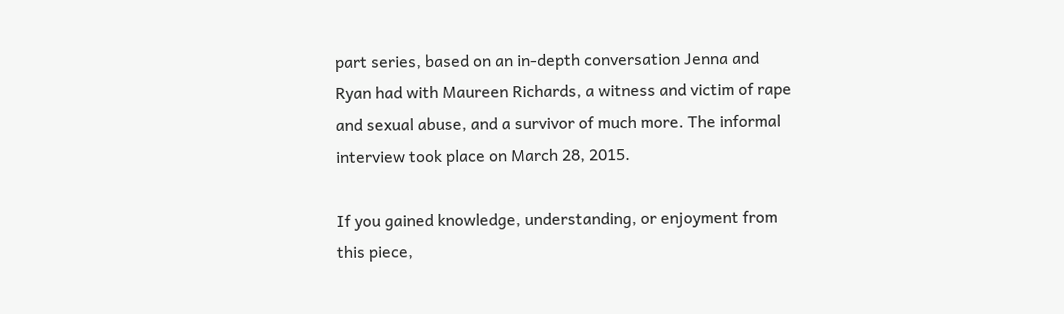part series, based on an in-depth conversation Jenna and Ryan had with Maureen Richards, a witness and victim of rape and sexual abuse, and a survivor of much more. The informal interview took place on March 28, 2015.

If you gained knowledge, understanding, or enjoyment from this piece,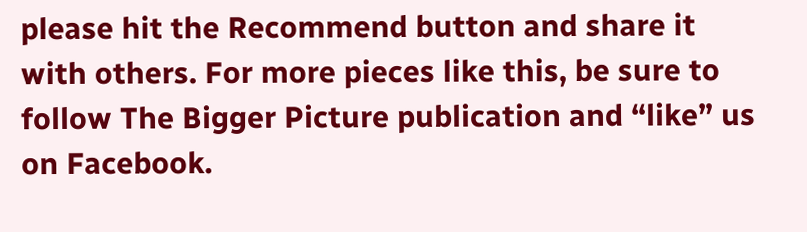please hit the Recommend button and share it with others. For more pieces like this, be sure to follow The Bigger Picture publication and “like” us on Facebook.